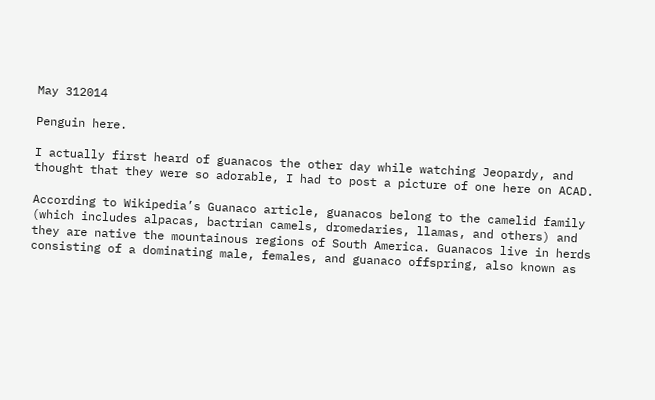May 312014

Penguin here.

I actually first heard of guanacos the other day while watching Jeopardy, and thought that they were so adorable, I had to post a picture of one here on ACAD.

According to Wikipedia’s Guanaco article, guanacos belong to the camelid family (which includes alpacas, bactrian camels, dromedaries, llamas, and others) and they are native the mountainous regions of South America. Guanacos live in herds consisting of a dominating male, females, and guanaco offspring, also known as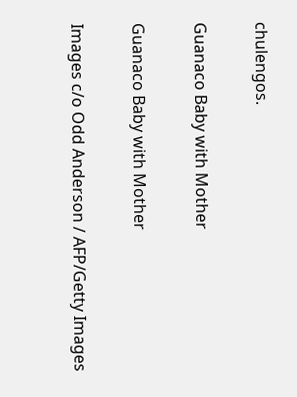chulengos.

Guanaco Baby with Mother

Guanaco Baby with Mother

Images c/o Odd Anderson / AFP/Getty Images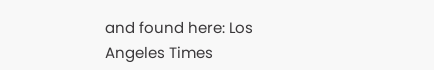and found here: Los Angeles Times